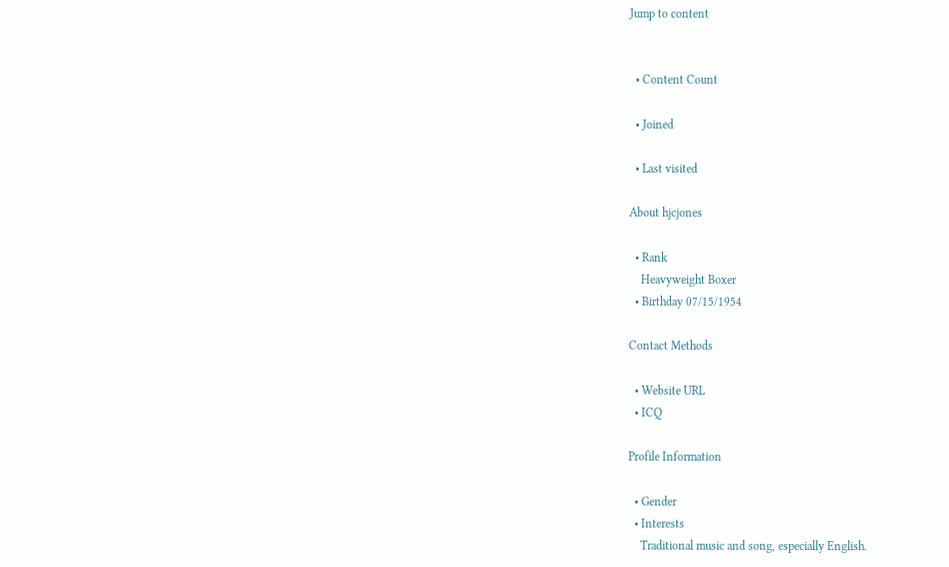Jump to content


  • Content Count

  • Joined

  • Last visited

About hjcjones

  • Rank
    Heavyweight Boxer
  • Birthday 07/15/1954

Contact Methods

  • Website URL
  • ICQ

Profile Information

  • Gender
  • Interests
    Traditional music and song, especially English.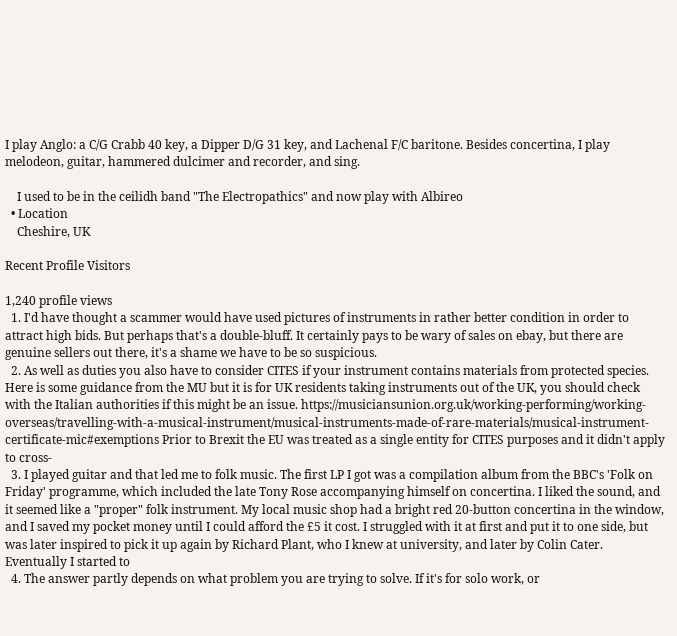I play Anglo: a C/G Crabb 40 key, a Dipper D/G 31 key, and Lachenal F/C baritone. Besides concertina, I play melodeon, guitar, hammered dulcimer and recorder, and sing.

    I used to be in the ceilidh band "The Electropathics" and now play with Albireo
  • Location
    Cheshire, UK

Recent Profile Visitors

1,240 profile views
  1. I'd have thought a scammer would have used pictures of instruments in rather better condition in order to attract high bids. But perhaps that's a double-bluff. It certainly pays to be wary of sales on ebay, but there are genuine sellers out there, it's a shame we have to be so suspicious.
  2. As well as duties you also have to consider CITES if your instrument contains materials from protected species. Here is some guidance from the MU but it is for UK residents taking instruments out of the UK, you should check with the Italian authorities if this might be an issue. https://musiciansunion.org.uk/working-performing/working-overseas/travelling-with-a-musical-instrument/musical-instruments-made-of-rare-materials/musical-instrument-certificate-mic#exemptions Prior to Brexit the EU was treated as a single entity for CITES purposes and it didn't apply to cross-
  3. I played guitar and that led me to folk music. The first LP I got was a compilation album from the BBC's 'Folk on Friday' programme, which included the late Tony Rose accompanying himself on concertina. I liked the sound, and it seemed like a "proper" folk instrument. My local music shop had a bright red 20-button concertina in the window, and I saved my pocket money until I could afford the £5 it cost. I struggled with it at first and put it to one side, but was later inspired to pick it up again by Richard Plant, who I knew at university, and later by Colin Cater. Eventually I started to
  4. The answer partly depends on what problem you are trying to solve. If it's for solo work, or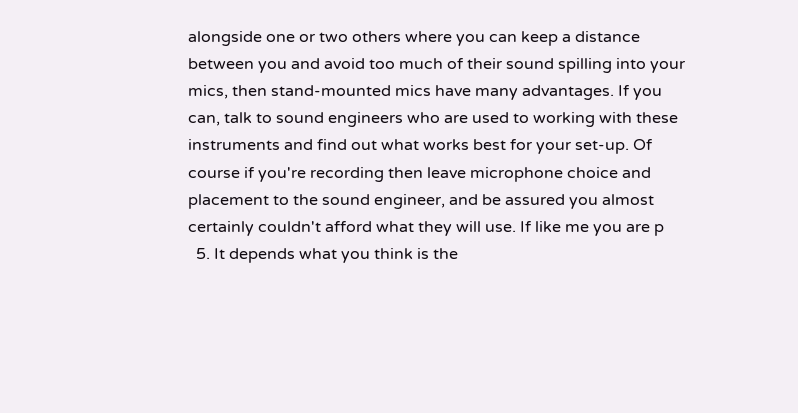alongside one or two others where you can keep a distance between you and avoid too much of their sound spilling into your mics, then stand-mounted mics have many advantages. If you can, talk to sound engineers who are used to working with these instruments and find out what works best for your set-up. Of course if you're recording then leave microphone choice and placement to the sound engineer, and be assured you almost certainly couldn't afford what they will use. If like me you are p
  5. It depends what you think is the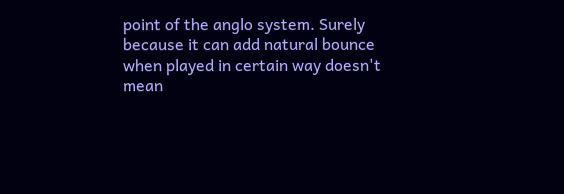point of the anglo system. Surely because it can add natural bounce when played in certain way doesn't mean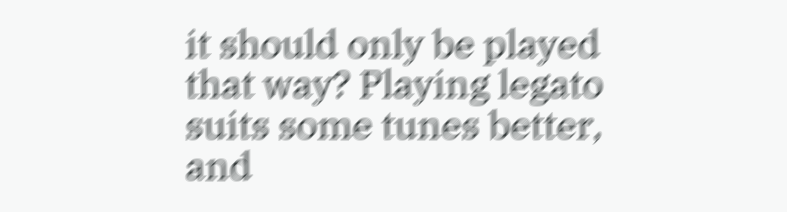it should only be played that way? Playing legato suits some tunes better, and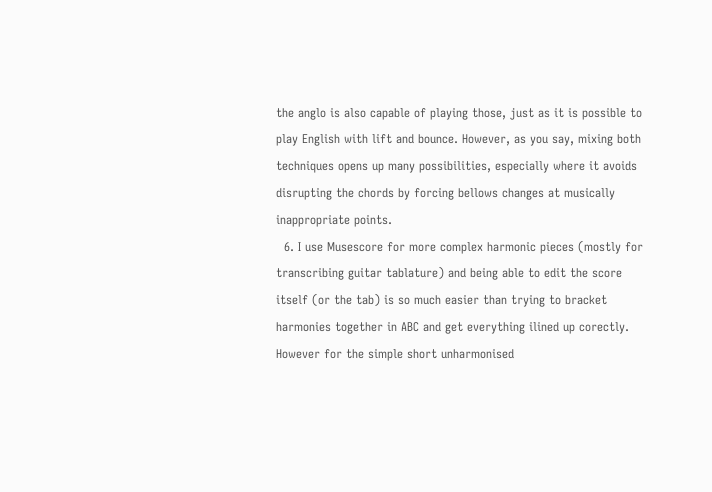the anglo is also capable of playing those, just as it is possible to play English with lift and bounce. However, as you say, mixing both techniques opens up many possibilities, especially where it avoids disrupting the chords by forcing bellows changes at musically inappropriate points.
  6. I use Musescore for more complex harmonic pieces (mostly for transcribing guitar tablature) and being able to edit the score itself (or the tab) is so much easier than trying to bracket harmonies together in ABC and get everything ilined up corectly. However for the simple short unharmonised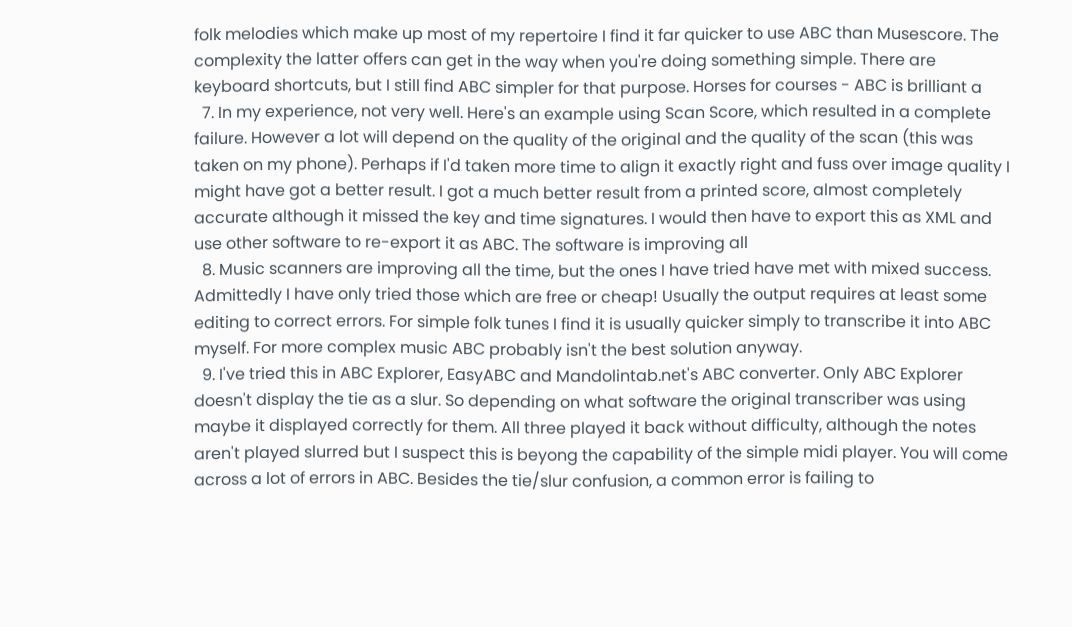folk melodies which make up most of my repertoire I find it far quicker to use ABC than Musescore. The complexity the latter offers can get in the way when you're doing something simple. There are keyboard shortcuts, but I still find ABC simpler for that purpose. Horses for courses - ABC is brilliant a
  7. In my experience, not very well. Here's an example using Scan Score, which resulted in a complete failure. However a lot will depend on the quality of the original and the quality of the scan (this was taken on my phone). Perhaps if I'd taken more time to align it exactly right and fuss over image quality I might have got a better result. I got a much better result from a printed score, almost completely accurate although it missed the key and time signatures. I would then have to export this as XML and use other software to re-export it as ABC. The software is improving all
  8. Music scanners are improving all the time, but the ones I have tried have met with mixed success. Admittedly I have only tried those which are free or cheap! Usually the output requires at least some editing to correct errors. For simple folk tunes I find it is usually quicker simply to transcribe it into ABC myself. For more complex music ABC probably isn't the best solution anyway.
  9. I've tried this in ABC Explorer, EasyABC and Mandolintab.net's ABC converter. Only ABC Explorer doesn't display the tie as a slur. So depending on what software the original transcriber was using maybe it displayed correctly for them. All three played it back without difficulty, although the notes aren't played slurred but I suspect this is beyong the capability of the simple midi player. You will come across a lot of errors in ABC. Besides the tie/slur confusion, a common error is failing to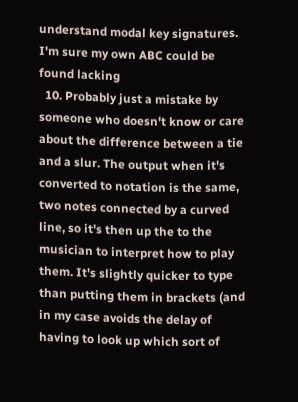understand modal key signatures. I'm sure my own ABC could be found lacking
  10. Probably just a mistake by someone who doesn't know or care about the difference between a tie and a slur. The output when it's converted to notation is the same, two notes connected by a curved line, so it's then up the to the musician to interpret how to play them. It's slightly quicker to type than putting them in brackets (and in my case avoids the delay of having to look up which sort of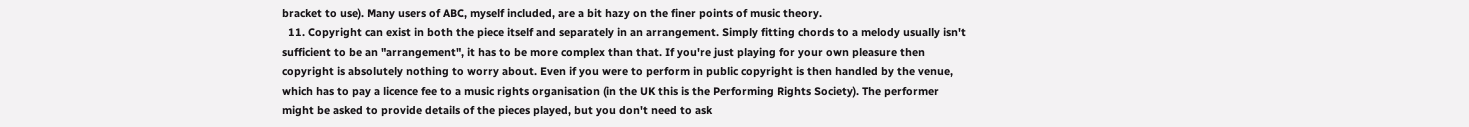bracket to use). Many users of ABC, myself included, are a bit hazy on the finer points of music theory.
  11. Copyright can exist in both the piece itself and separately in an arrangement. Simply fitting chords to a melody usually isn't sufficient to be an "arrangement", it has to be more complex than that. If you're just playing for your own pleasure then copyright is absolutely nothing to worry about. Even if you were to perform in public copyright is then handled by the venue, which has to pay a licence fee to a music rights organisation (in the UK this is the Performing Rights Society). The performer might be asked to provide details of the pieces played, but you don't need to ask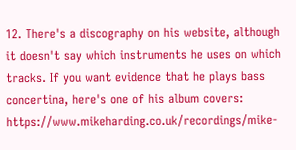12. There's a discography on his website, although it doesn't say which instruments he uses on which tracks. If you want evidence that he plays bass concertina, here's one of his album covers: https://www.mikeharding.co.uk/recordings/mike-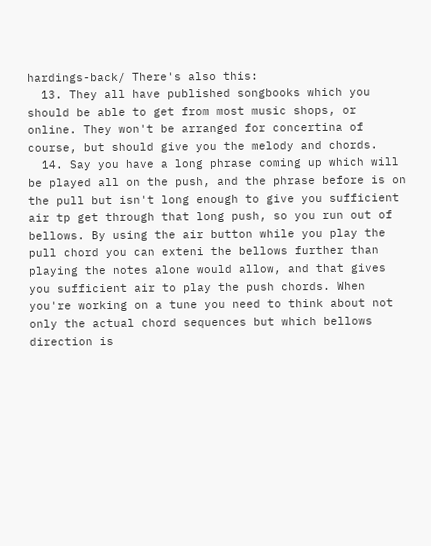hardings-back/ There's also this:
  13. They all have published songbooks which you should be able to get from most music shops, or online. They won't be arranged for concertina of course, but should give you the melody and chords.
  14. Say you have a long phrase coming up which will be played all on the push, and the phrase before is on the pull but isn't long enough to give you sufficient air tp get through that long push, so you run out of bellows. By using the air button while you play the pull chord you can exteni the bellows further than playing the notes alone would allow, and that gives you sufficient air to play the push chords. When you're working on a tune you need to think about not only the actual chord sequences but which bellows direction is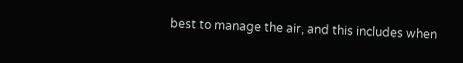best to manage the air, and this includes when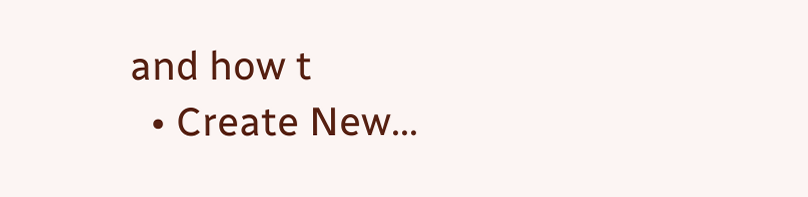and how t
  • Create New...